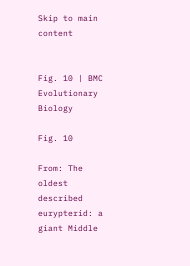Skip to main content


Fig. 10 | BMC Evolutionary Biology

Fig. 10

From: The oldest described eurypterid: a giant Middle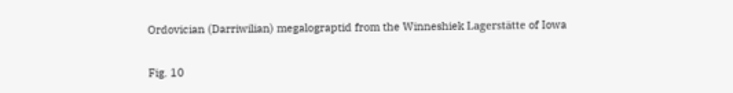Ordovician (Darriwilian) megalograptid from the Winneshiek Lagerstätte of Iowa

Fig. 10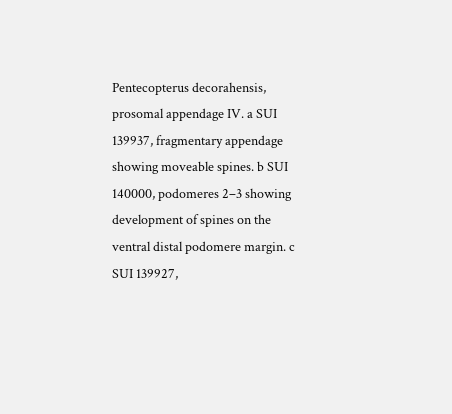Pentecopterus decorahensis, prosomal appendage IV. a SUI 139937, fragmentary appendage showing moveable spines. b SUI 140000, podomeres 2–3 showing development of spines on the ventral distal podomere margin. c SUI 139927,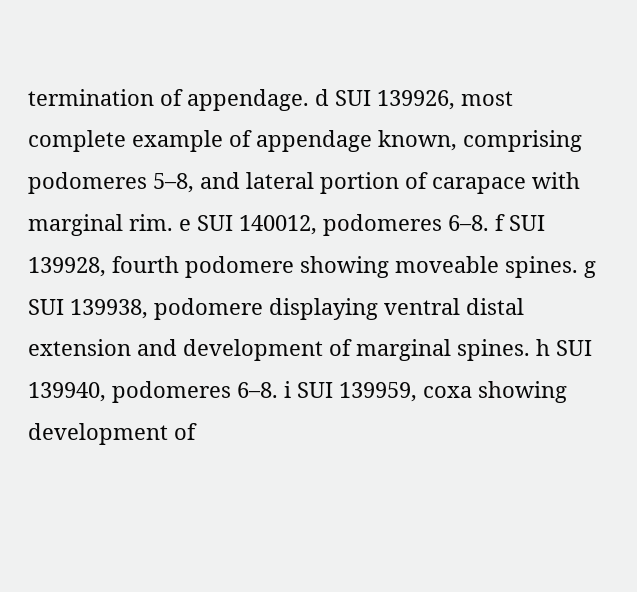termination of appendage. d SUI 139926, most complete example of appendage known, comprising podomeres 5–8, and lateral portion of carapace with marginal rim. e SUI 140012, podomeres 6–8. f SUI 139928, fourth podomere showing moveable spines. g SUI 139938, podomere displaying ventral distal extension and development of marginal spines. h SUI 139940, podomeres 6–8. i SUI 139959, coxa showing development of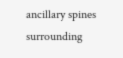ancillary spines surrounding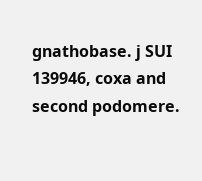gnathobase. j SUI 139946, coxa and second podomere.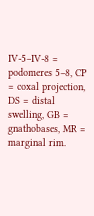IV-5–IV-8 = podomeres 5–8, CP = coxal projection, DS = distal swelling, GB = gnathobases, MR = marginal rim.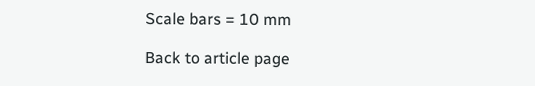Scale bars = 10 mm

Back to article page